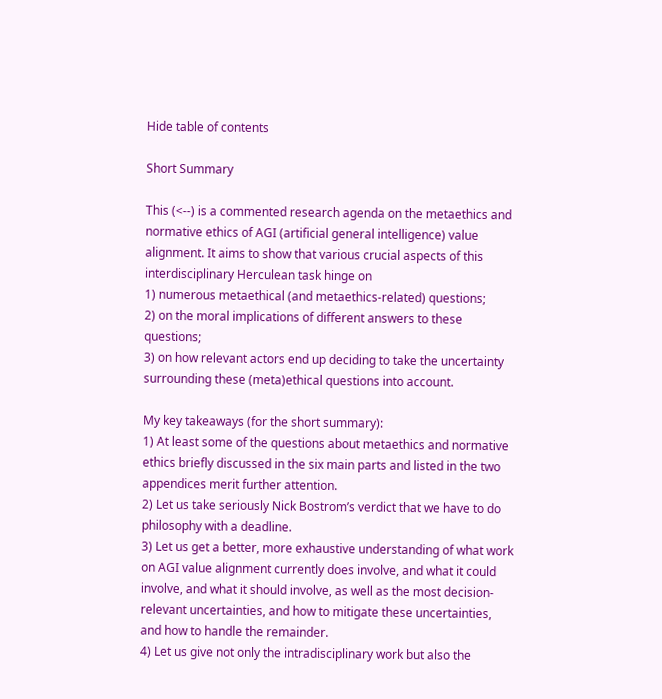Hide table of contents

Short Summary

This (<--) is a commented research agenda on the metaethics and normative ethics of AGI (artificial general intelligence) value alignment. It aims to show that various crucial aspects of this interdisciplinary Herculean task hinge on
1) numerous metaethical (and metaethics-related) questions;
2) on the moral implications of different answers to these questions;
3) on how relevant actors end up deciding to take the uncertainty surrounding these (meta)ethical questions into account.

My key takeaways (for the short summary):
1) At least some of the questions about metaethics and normative ethics briefly discussed in the six main parts and listed in the two appendices merit further attention.
2) Let us take seriously Nick Bostrom’s verdict that we have to do philosophy with a deadline.
3) Let us get a better, more exhaustive understanding of what work on AGI value alignment currently does involve, and what it could involve, and what it should involve, as well as the most decision-relevant uncertainties, and how to mitigate these uncertainties, and how to handle the remainder.
4) Let us give not only the intradisciplinary work but also the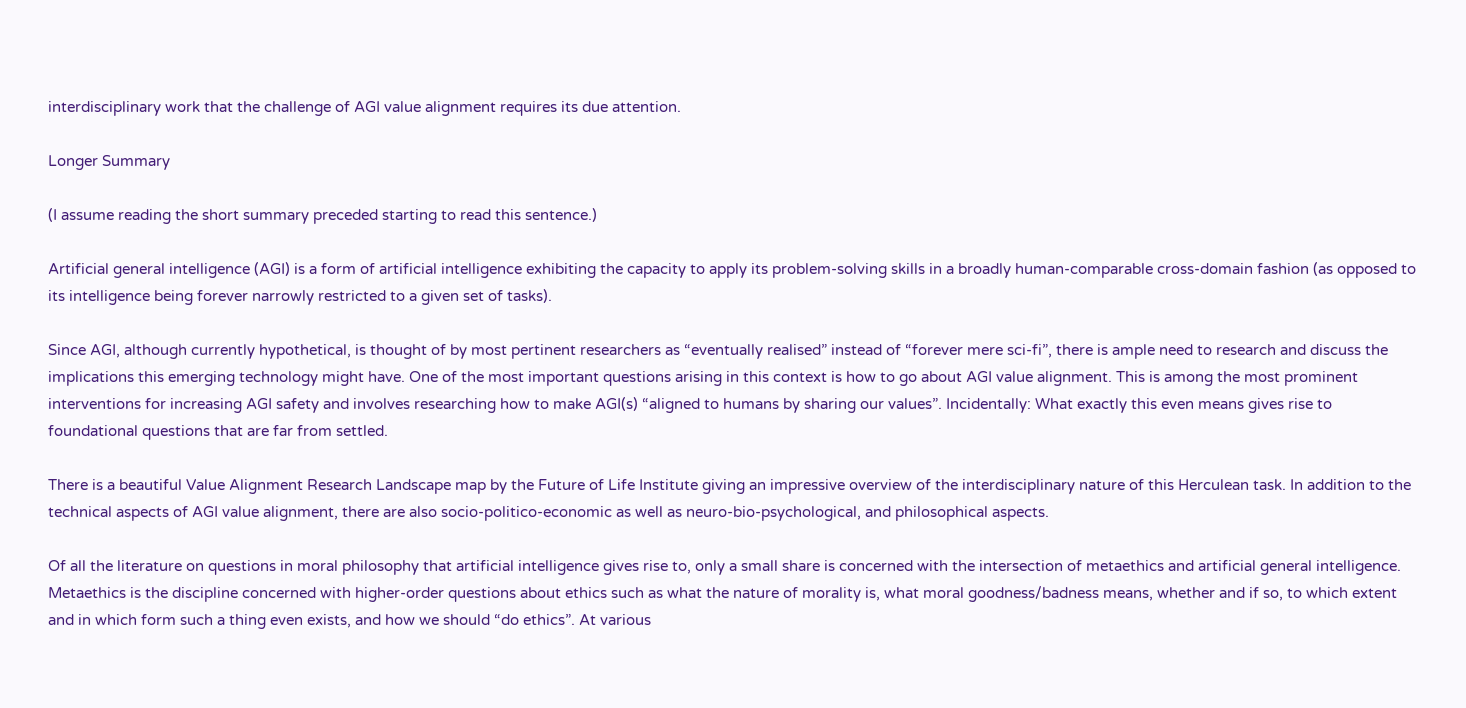interdisciplinary work that the challenge of AGI value alignment requires its due attention.

Longer Summary

(I assume reading the short summary preceded starting to read this sentence.)

Artificial general intelligence (AGI) is a form of artificial intelligence exhibiting the capacity to apply its problem-solving skills in a broadly human-comparable cross-domain fashion (as opposed to its intelligence being forever narrowly restricted to a given set of tasks).

Since AGI, although currently hypothetical, is thought of by most pertinent researchers as “eventually realised” instead of “forever mere sci-fi”, there is ample need to research and discuss the implications this emerging technology might have. One of the most important questions arising in this context is how to go about AGI value alignment. This is among the most prominent interventions for increasing AGI safety and involves researching how to make AGI(s) “aligned to humans by sharing our values”. Incidentally: What exactly this even means gives rise to foundational questions that are far from settled.

There is a beautiful Value Alignment Research Landscape map by the Future of Life Institute giving an impressive overview of the interdisciplinary nature of this Herculean task. In addition to the technical aspects of AGI value alignment, there are also socio-politico-economic as well as neuro-bio-psychological, and philosophical aspects.

Of all the literature on questions in moral philosophy that artificial intelligence gives rise to, only a small share is concerned with the intersection of metaethics and artificial general intelligence. Metaethics is the discipline concerned with higher-order questions about ethics such as what the nature of morality is, what moral goodness/badness means, whether and if so, to which extent and in which form such a thing even exists, and how we should “do ethics”. At various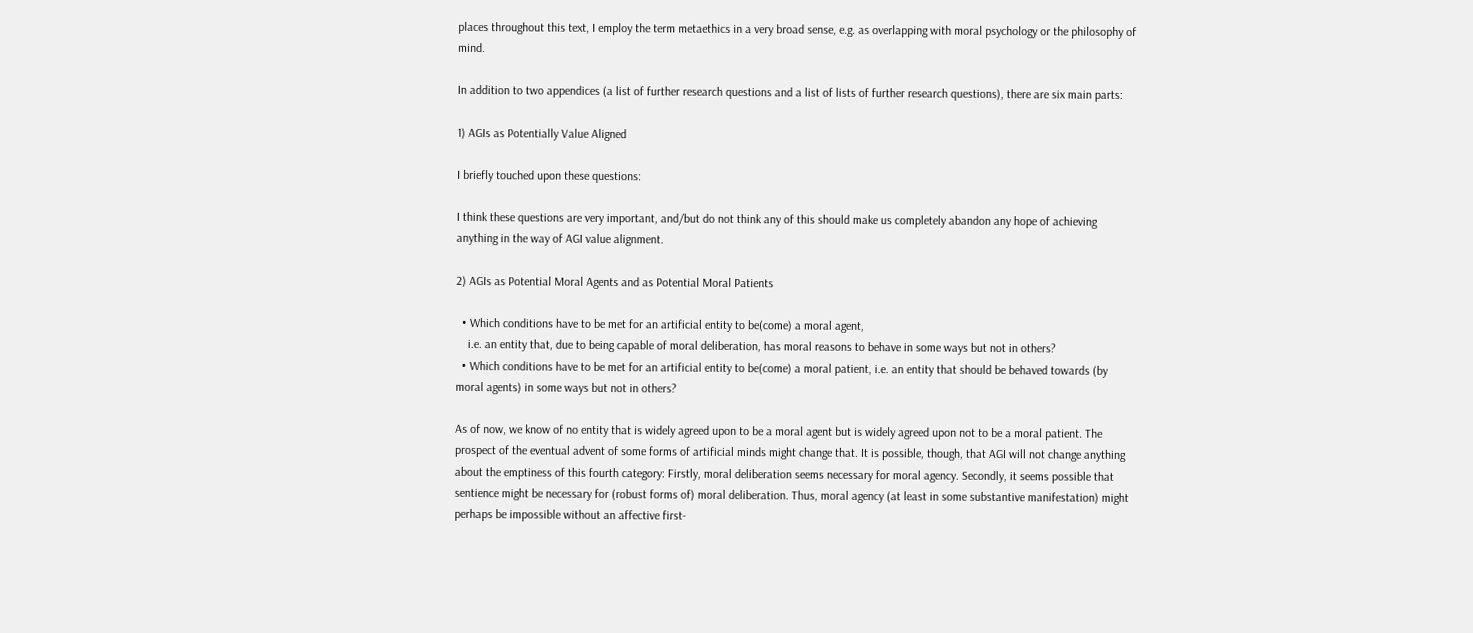places throughout this text, I employ the term metaethics in a very broad sense, e.g. as overlapping with moral psychology or the philosophy of mind.

In addition to two appendices (a list of further research questions and a list of lists of further research questions), there are six main parts:

1) AGIs as Potentially Value Aligned

I briefly touched upon these questions:

I think these questions are very important, and/but do not think any of this should make us completely abandon any hope of achieving anything in the way of AGI value alignment.

2) AGIs as Potential Moral Agents and as Potential Moral Patients

  • Which conditions have to be met for an artificial entity to be(come) a moral agent,
    i.e. an entity that, due to being capable of moral deliberation, has moral reasons to behave in some ways but not in others?
  • Which conditions have to be met for an artificial entity to be(come) a moral patient, i.e. an entity that should be behaved towards (by moral agents) in some ways but not in others?

As of now, we know of no entity that is widely agreed upon to be a moral agent but is widely agreed upon not to be a moral patient. The prospect of the eventual advent of some forms of artificial minds might change that. It is possible, though, that AGI will not change anything about the emptiness of this fourth category: Firstly, moral deliberation seems necessary for moral agency. Secondly, it seems possible that sentience might be necessary for (robust forms of) moral deliberation. Thus, moral agency (at least in some substantive manifestation) might perhaps be impossible without an affective first-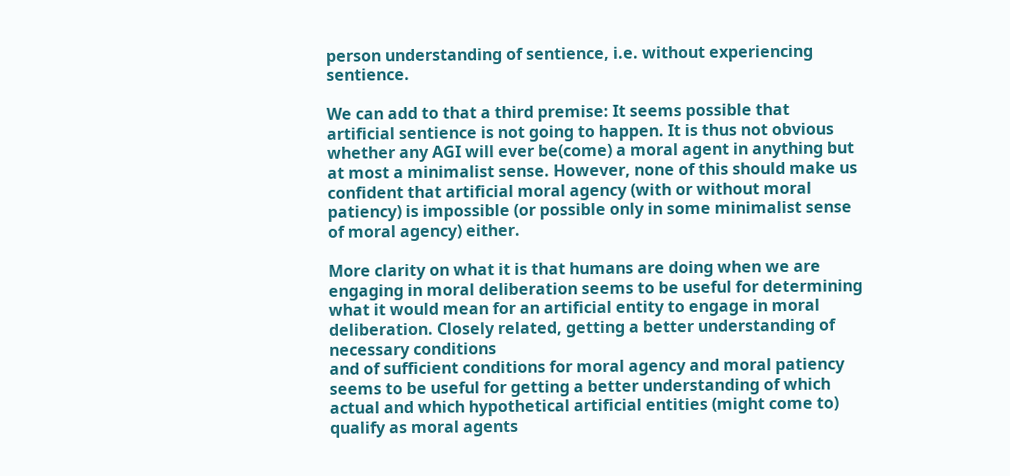person understanding of sentience, i.e. without experiencing sentience.

We can add to that a third premise: It seems possible that artificial sentience is not going to happen. It is thus not obvious whether any AGI will ever be(come) a moral agent in anything but at most a minimalist sense. However, none of this should make us confident that artificial moral agency (with or without moral patiency) is impossible (or possible only in some minimalist sense of moral agency) either.

More clarity on what it is that humans are doing when we are engaging in moral deliberation seems to be useful for determining what it would mean for an artificial entity to engage in moral deliberation. Closely related, getting a better understanding of necessary conditions
and of sufficient conditions for moral agency and moral patiency seems to be useful for getting a better understanding of which actual and which hypothetical artificial entities (might come to) qualify as moral agents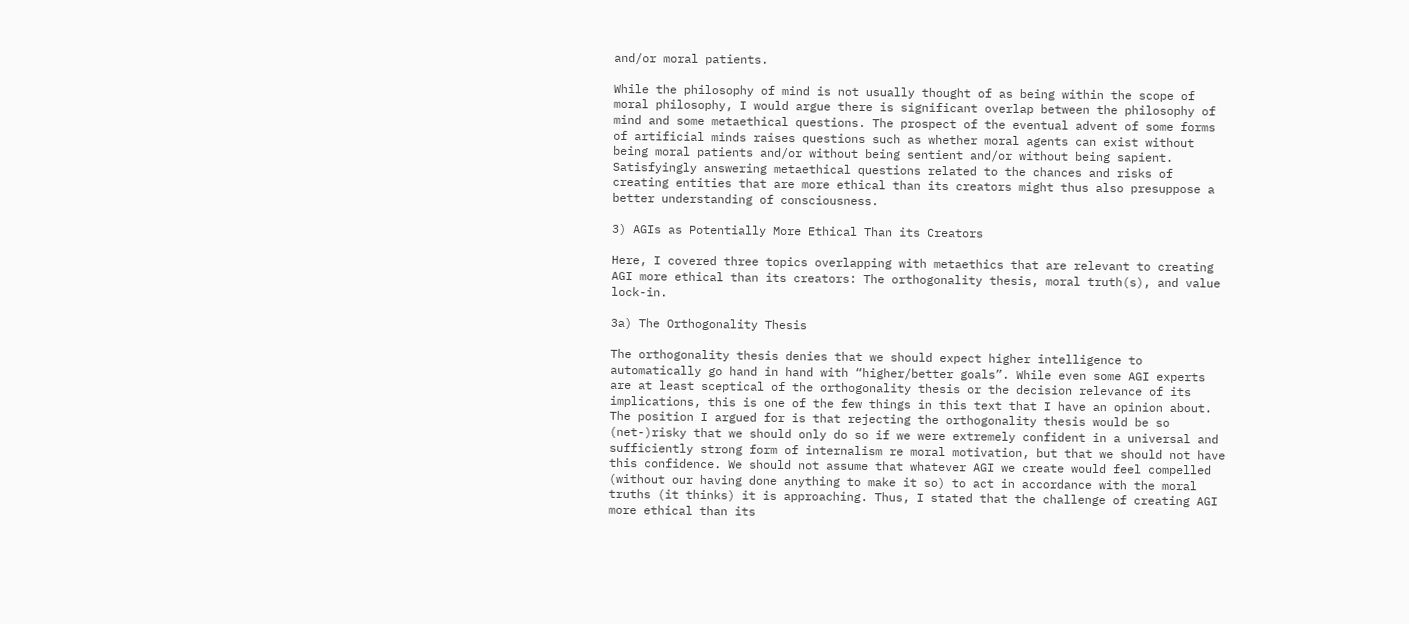and/or moral patients.

While the philosophy of mind is not usually thought of as being within the scope of moral philosophy, I would argue there is significant overlap between the philosophy of mind and some metaethical questions. The prospect of the eventual advent of some forms of artificial minds raises questions such as whether moral agents can exist without being moral patients and/or without being sentient and/or without being sapient. Satisfyingly answering metaethical questions related to the chances and risks of creating entities that are more ethical than its creators might thus also presuppose a better understanding of consciousness.

3) AGIs as Potentially More Ethical Than its Creators

Here, I covered three topics overlapping with metaethics that are relevant to creating AGI more ethical than its creators: The orthogonality thesis, moral truth(s), and value lock-in.

3a) The Orthogonality Thesis

The orthogonality thesis denies that we should expect higher intelligence to automatically go hand in hand with “higher/better goals”. While even some AGI experts are at least sceptical of the orthogonality thesis or the decision relevance of its implications, this is one of the few things in this text that I have an opinion about. The position I argued for is that rejecting the orthogonality thesis would be so (net-)risky that we should only do so if we were extremely confident in a universal and sufficiently strong form of internalism re moral motivation, but that we should not have this confidence. We should not assume that whatever AGI we create would feel compelled (without our having done anything to make it so) to act in accordance with the moral truths (it thinks) it is approaching. Thus, I stated that the challenge of creating AGI more ethical than its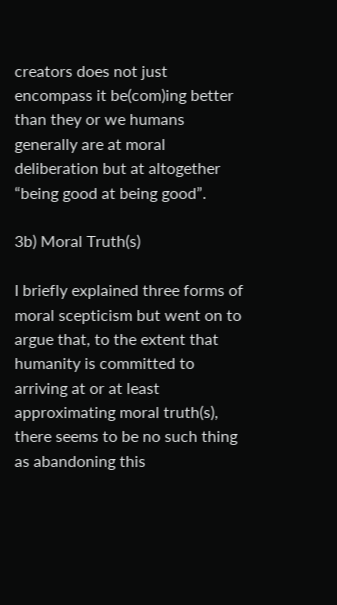creators does not just encompass it be(com)ing better than they or we humans generally are at moral deliberation but at altogether “being good at being good”.

3b) Moral Truth(s)

I briefly explained three forms of moral scepticism but went on to argue that, to the extent that humanity is committed to arriving at or at least approximating moral truth(s), there seems to be no such thing as abandoning this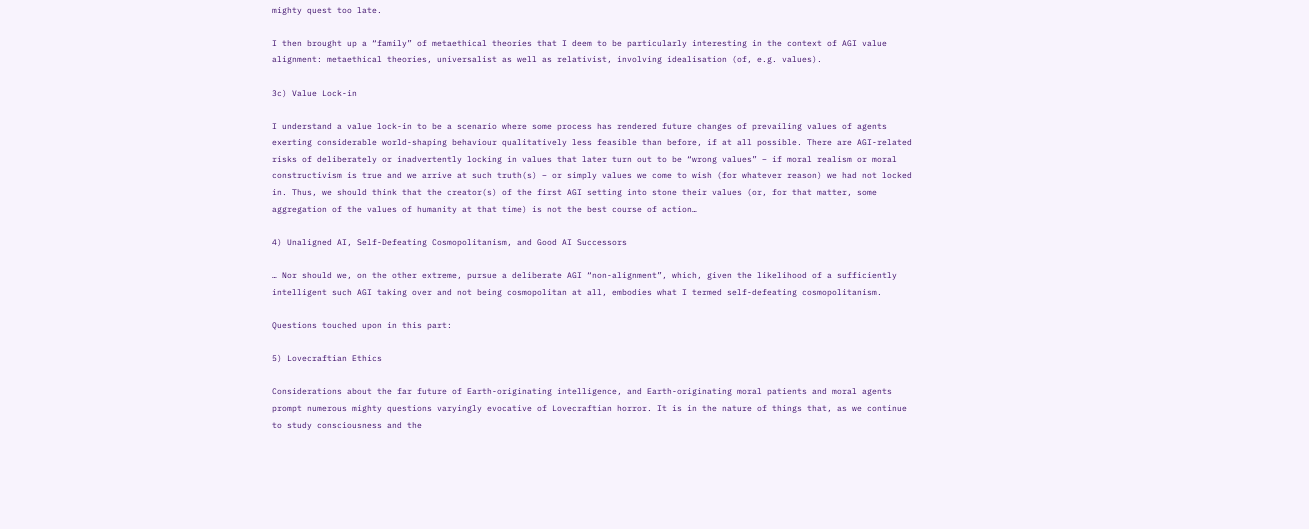mighty quest too late.

I then brought up a “family” of metaethical theories that I deem to be particularly interesting in the context of AGI value alignment: metaethical theories, universalist as well as relativist, involving idealisation (of, e.g. values).

3c) Value Lock-in

I understand a value lock-in to be a scenario where some process has rendered future changes of prevailing values of agents exerting considerable world-shaping behaviour qualitatively less feasible than before, if at all possible. There are AGI-related risks of deliberately or inadvertently locking in values that later turn out to be “wrong values” – if moral realism or moral constructivism is true and we arrive at such truth(s) – or simply values we come to wish (for whatever reason) we had not locked in. Thus, we should think that the creator(s) of the first AGI setting into stone their values (or, for that matter, some aggregation of the values of humanity at that time) is not the best course of action…

4) Unaligned AI, Self-Defeating Cosmopolitanism, and Good AI Successors

… Nor should we, on the other extreme, pursue a deliberate AGI “non-alignment”, which, given the likelihood of a sufficiently intelligent such AGI taking over and not being cosmopolitan at all, embodies what I termed self-defeating cosmopolitanism.

Questions touched upon in this part:

5) Lovecraftian Ethics

Considerations about the far future of Earth-originating intelligence, and Earth-originating moral patients and moral agents prompt numerous mighty questions varyingly evocative of Lovecraftian horror. It is in the nature of things that, as we continue to study consciousness and the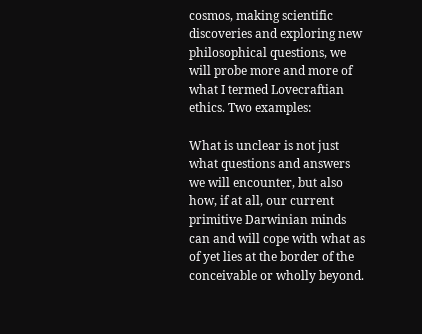cosmos, making scientific discoveries and exploring new philosophical questions, we will probe more and more of what I termed Lovecraftian ethics. Two examples:

What is unclear is not just what questions and answers we will encounter, but also how, if at all, our current primitive Darwinian minds can and will cope with what as of yet lies at the border of the conceivable or wholly beyond.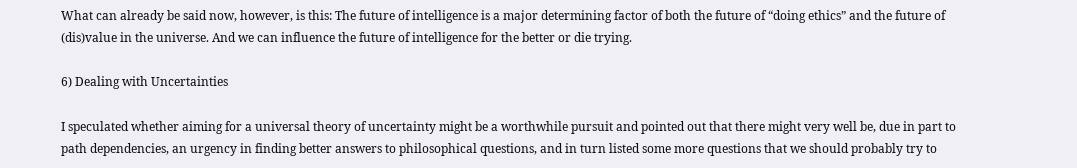What can already be said now, however, is this: The future of intelligence is a major determining factor of both the future of “doing ethics” and the future of (dis)value in the universe. And we can influence the future of intelligence for the better or die trying.

6) Dealing with Uncertainties

I speculated whether aiming for a universal theory of uncertainty might be a worthwhile pursuit and pointed out that there might very well be, due in part to path dependencies, an urgency in finding better answers to philosophical questions, and in turn listed some more questions that we should probably try to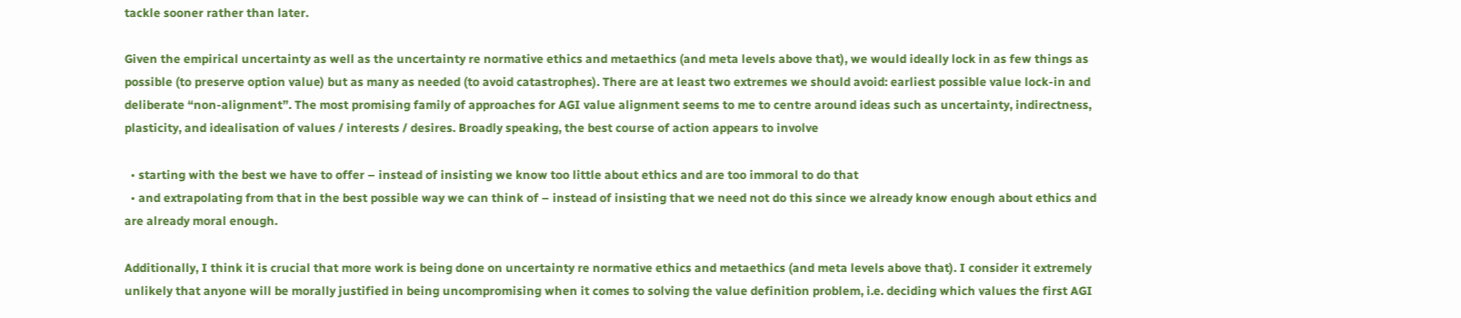tackle sooner rather than later.

Given the empirical uncertainty as well as the uncertainty re normative ethics and metaethics (and meta levels above that), we would ideally lock in as few things as possible (to preserve option value) but as many as needed (to avoid catastrophes). There are at least two extremes we should avoid: earliest possible value lock-in and deliberate “non-alignment”. The most promising family of approaches for AGI value alignment seems to me to centre around ideas such as uncertainty, indirectness, plasticity, and idealisation of values / interests / desires. Broadly speaking, the best course of action appears to involve

  • starting with the best we have to offer – instead of insisting we know too little about ethics and are too immoral to do that
  • and extrapolating from that in the best possible way we can think of – instead of insisting that we need not do this since we already know enough about ethics and are already moral enough.

Additionally, I think it is crucial that more work is being done on uncertainty re normative ethics and metaethics (and meta levels above that). I consider it extremely unlikely that anyone will be morally justified in being uncompromising when it comes to solving the value definition problem, i.e. deciding which values the first AGI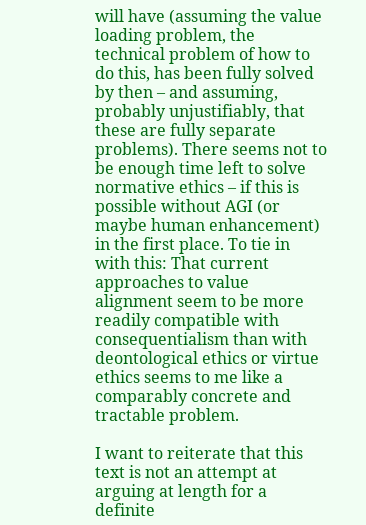will have (assuming the value loading problem, the technical problem of how to do this, has been fully solved by then – and assuming, probably unjustifiably, that these are fully separate problems). There seems not to be enough time left to solve normative ethics – if this is possible without AGI (or maybe human enhancement) in the first place. To tie in with this: That current approaches to value alignment seem to be more readily compatible with consequentialism than with deontological ethics or virtue ethics seems to me like a comparably concrete and tractable problem.

I want to reiterate that this text is not an attempt at arguing at length for a definite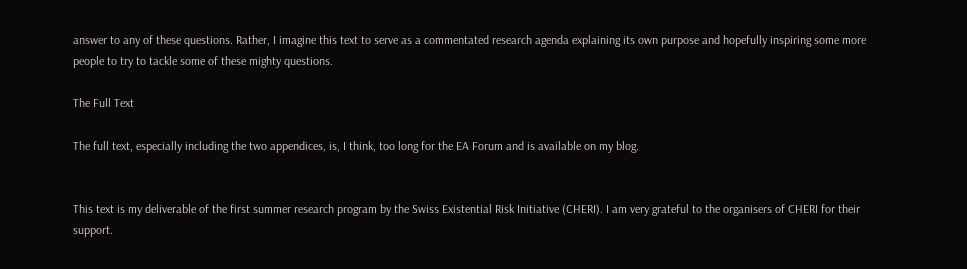answer to any of these questions. Rather, I imagine this text to serve as a commentated research agenda explaining its own purpose and hopefully inspiring some more people to try to tackle some of these mighty questions.

The Full Text

The full text, especially including the two appendices, is, I think, too long for the EA Forum and is available on my blog.


This text is my deliverable of the first summer research program by the Swiss Existential Risk Initiative (CHERI). I am very grateful to the organisers of CHERI for their support.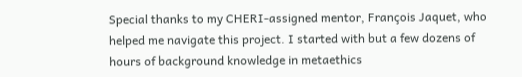Special thanks to my CHERI-assigned mentor, François Jaquet, who helped me navigate this project. I started with but a few dozens of hours of background knowledge in metaethics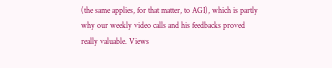(the same applies, for that matter, to AGI), which is partly why our weekly video calls and his feedbacks proved really valuable. Views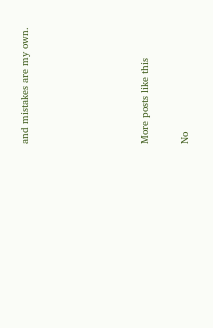and mistakes are my own.





More posts like this

No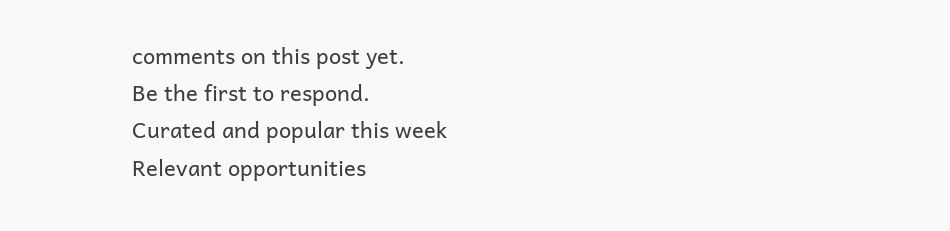comments on this post yet.
Be the first to respond.
Curated and popular this week
Relevant opportunities